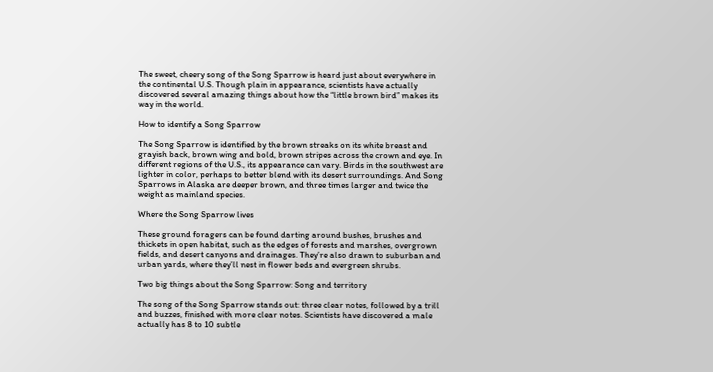The sweet, cheery song of the Song Sparrow is heard just about everywhere in the continental U.S. Though plain in appearance, scientists have actually discovered several amazing things about how the “little brown bird” makes its way in the world.

How to identify a Song Sparrow

The Song Sparrow is identified by the brown streaks on its white breast and grayish back, brown wing and bold, brown stripes across the crown and eye. In different regions of the U.S., its appearance can vary. Birds in the southwest are lighter in color, perhaps to better blend with its desert surroundings. And Song Sparrows in Alaska are deeper brown, and three times larger and twice the weight as mainland species.

Where the Song Sparrow lives

These ground foragers can be found darting around bushes, brushes and thickets in open habitat, such as the edges of forests and marshes, overgrown fields, and desert canyons and drainages. They’re also drawn to suburban and urban yards, where they’ll nest in flower beds and evergreen shrubs.

Two big things about the Song Sparrow: Song and territory

The song of the Song Sparrow stands out: three clear notes, followed by a trill and buzzes, finished with more clear notes. Scientists have discovered a male actually has 8 to 10 subtle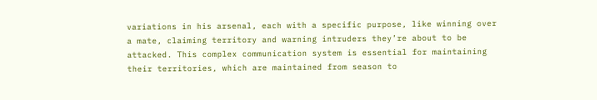variations in his arsenal, each with a specific purpose, like winning over a mate, claiming territory and warning intruders they’re about to be attacked. This complex communication system is essential for maintaining their territories, which are maintained from season to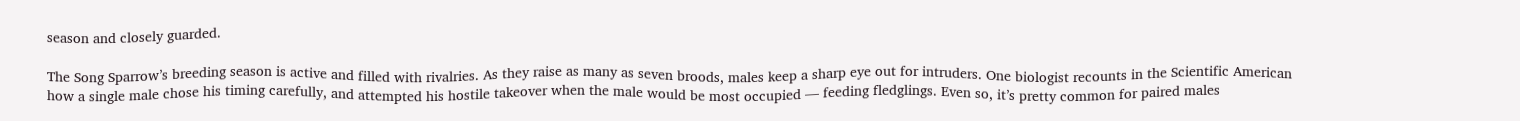season and closely guarded.

The Song Sparrow’s breeding season is active and filled with rivalries. As they raise as many as seven broods, males keep a sharp eye out for intruders. One biologist recounts in the Scientific American how a single male chose his timing carefully, and attempted his hostile takeover when the male would be most occupied — feeding fledglings. Even so, it’s pretty common for paired males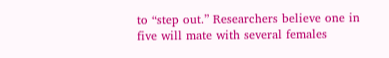to “step out.” Researchers believe one in five will mate with several females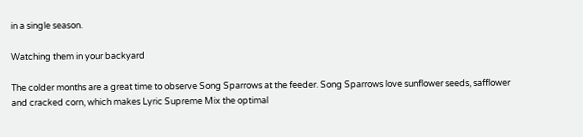in a single season.

Watching them in your backyard

The colder months are a great time to observe Song Sparrows at the feeder. Song Sparrows love sunflower seeds, safflower and cracked corn, which makes Lyric Supreme Mix the optimal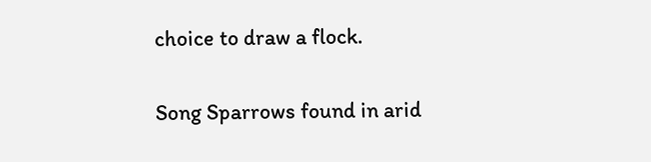choice to draw a flock.

Song Sparrows found in arid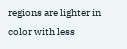regions are lighter in color with less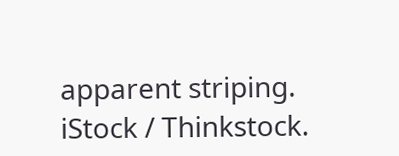apparent striping. iStock / Thinkstock.